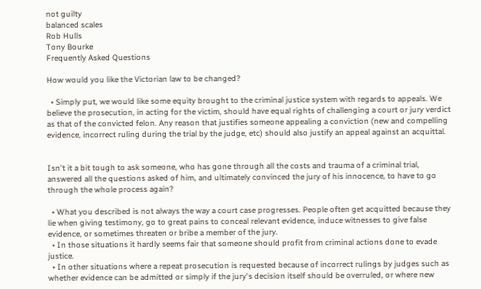not guilty
balanced scales
Rob Hulls
Tony Bourke
Frequently Asked Questions

How would you like the Victorian law to be changed?

  • Simply put, we would like some equity brought to the criminal justice system with regards to appeals. We believe the prosecution, in acting for the victim, should have equal rights of challenging a court or jury verdict as that of the convicted felon. Any reason that justifies someone appealing a conviction (new and compelling evidence, incorrect ruling during the trial by the judge, etc) should also justify an appeal against an acquittal.


Isn't it a bit tough to ask someone, who has gone through all the costs and trauma of a criminal trial, answered all the questions asked of him, and ultimately convinced the jury of his innocence, to have to go through the whole process again?

  • What you described is not always the way a court case progresses. People often get acquitted because they lie when giving testimony, go to great pains to conceal relevant evidence, induce witnesses to give false evidence, or sometimes threaten or bribe a member of the jury.
  • In those situations it hardly seems fair that someone should profit from criminal actions done to evade justice.
  • In other situations where a repeat prosecution is requested because of incorrect rulings by judges such as whether evidence can be admitted or simply if the jury's decision itself should be overruled, or where new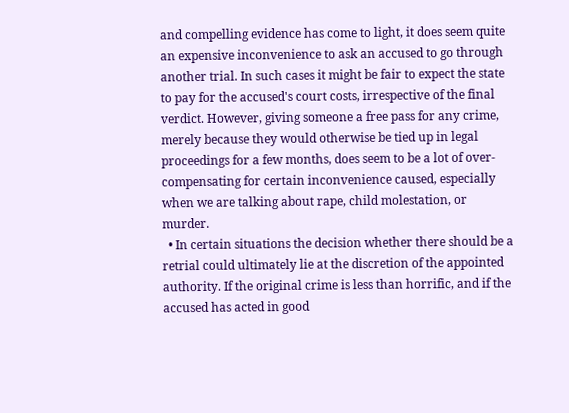and compelling evidence has come to light, it does seem quite an expensive inconvenience to ask an accused to go through another trial. In such cases it might be fair to expect the state to pay for the accused's court costs, irrespective of the final verdict. However, giving someone a free pass for any crime, merely because they would otherwise be tied up in legal proceedings for a few months, does seem to be a lot of over-compensating for certain inconvenience caused, especially when we are talking about rape, child molestation, or murder.
  • In certain situations the decision whether there should be a retrial could ultimately lie at the discretion of the appointed authority. If the original crime is less than horrific, and if the accused has acted in good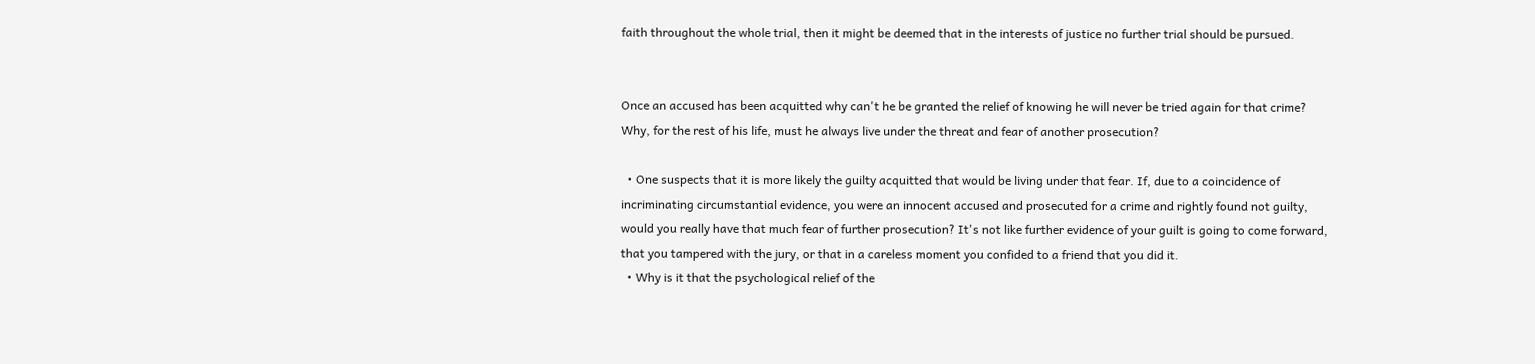faith throughout the whole trial, then it might be deemed that in the interests of justice no further trial should be pursued.


Once an accused has been acquitted why can't he be granted the relief of knowing he will never be tried again for that crime? Why, for the rest of his life, must he always live under the threat and fear of another prosecution?

  • One suspects that it is more likely the guilty acquitted that would be living under that fear. If, due to a coincidence of incriminating circumstantial evidence, you were an innocent accused and prosecuted for a crime and rightly found not guilty, would you really have that much fear of further prosecution? It's not like further evidence of your guilt is going to come forward, that you tampered with the jury, or that in a careless moment you confided to a friend that you did it.
  • Why is it that the psychological relief of the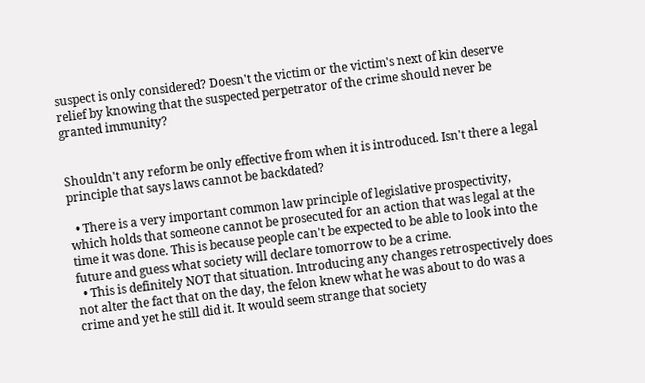suspect is only considered? Doesn't the victim or the victim's next of kin deserve relief by knowing that the suspected perpetrator of the crime should never be granted immunity?


Shouldn't any reform be only effective from when it is introduced. Isn't there a legal principle that says laws cannot be backdated?

  • There is a very important common law principle of legislative prospectivity, which holds that someone cannot be prosecuted for an action that was legal at the time it was done. This is because people can't be expected to be able to look into the future and guess what society will declare tomorrow to be a crime.
  • This is definitely NOT that situation. Introducing any changes retrospectively does not alter the fact that on the day, the felon knew what he was about to do was a crime and yet he still did it. It would seem strange that society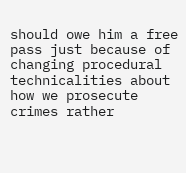should owe him a free pass just because of changing procedural technicalities about how we prosecute crimes rather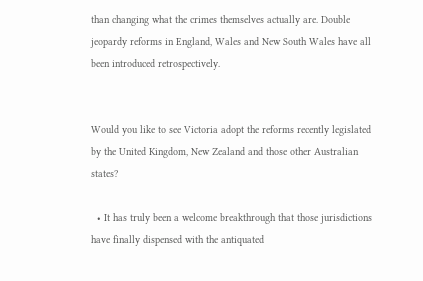than changing what the crimes themselves actually are. Double jeopardy reforms in England, Wales and New South Wales have all been introduced retrospectively.


Would you like to see Victoria adopt the reforms recently legislated by the United Kingdom, New Zealand and those other Australian states?

  • It has truly been a welcome breakthrough that those jurisdictions have finally dispensed with the antiquated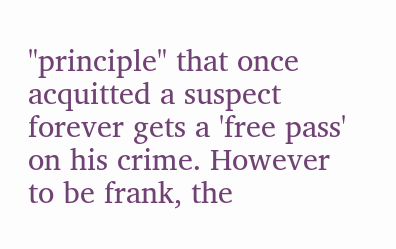"principle" that once acquitted a suspect forever gets a 'free pass' on his crime. However to be frank, the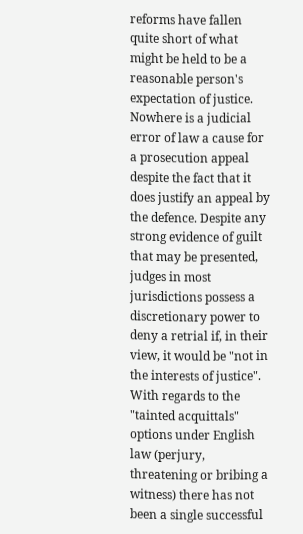reforms have fallen quite short of what might be held to be a reasonable person's expectation of justice. Nowhere is a judicial error of law a cause for a prosecution appeal despite the fact that it does justify an appeal by the defence. Despite any strong evidence of guilt that may be presented, judges in most jurisdictions possess a discretionary power to deny a retrial if, in their view, it would be "not in the interests of justice". With regards to the "tainted acquittals" options under English law (perjury, threatening or bribing a witness) there has not been a single successful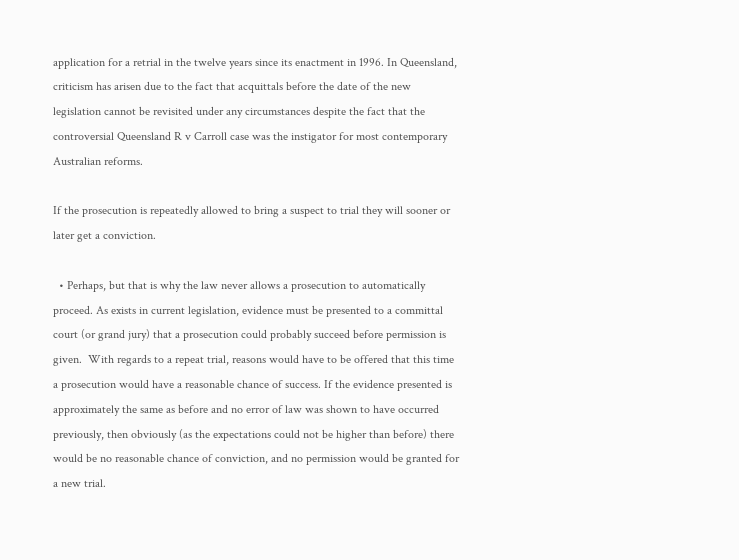application for a retrial in the twelve years since its enactment in 1996. In Queensland, criticism has arisen due to the fact that acquittals before the date of the new legislation cannot be revisited under any circumstances despite the fact that the controversial Queensland R v Carroll case was the instigator for most contemporary Australian reforms.

If the prosecution is repeatedly allowed to bring a suspect to trial they will sooner or later get a conviction.

  • Perhaps, but that is why the law never allows a prosecution to automatically proceed. As exists in current legislation, evidence must be presented to a committal court (or grand jury) that a prosecution could probably succeed before permission is given.  With regards to a repeat trial, reasons would have to be offered that this time a prosecution would have a reasonable chance of success. If the evidence presented is approximately the same as before and no error of law was shown to have occurred previously, then obviously (as the expectations could not be higher than before) there would be no reasonable chance of conviction, and no permission would be granted for a new trial.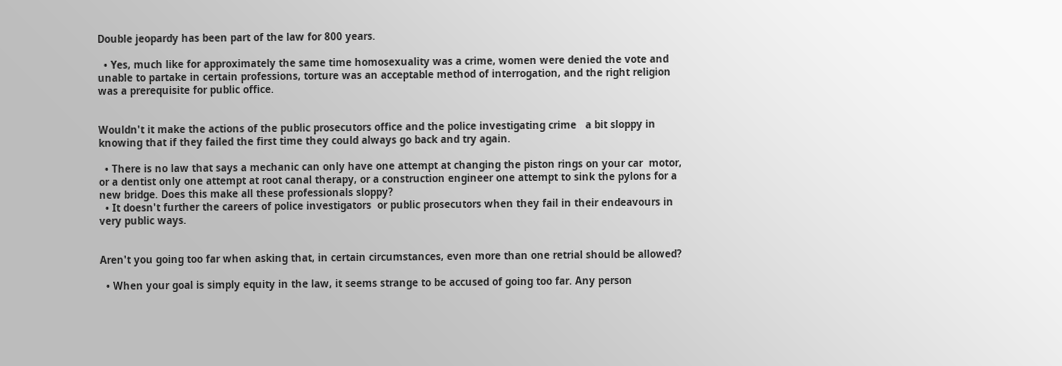Double jeopardy has been part of the law for 800 years.

  • Yes, much like for approximately the same time homosexuality was a crime, women were denied the vote and unable to partake in certain professions, torture was an acceptable method of interrogation, and the right religion was a prerequisite for public office.


Wouldn't it make the actions of the public prosecutors office and the police investigating crime   a bit sloppy in knowing that if they failed the first time they could always go back and try again.

  • There is no law that says a mechanic can only have one attempt at changing the piston rings on your car  motor, or a dentist only one attempt at root canal therapy, or a construction engineer one attempt to sink the pylons for a new bridge. Does this make all these professionals sloppy?
  • It doesn't further the careers of police investigators  or public prosecutors when they fail in their endeavours in very public ways.


Aren't you going too far when asking that, in certain circumstances, even more than one retrial should be allowed?

  • When your goal is simply equity in the law, it seems strange to be accused of going too far. Any person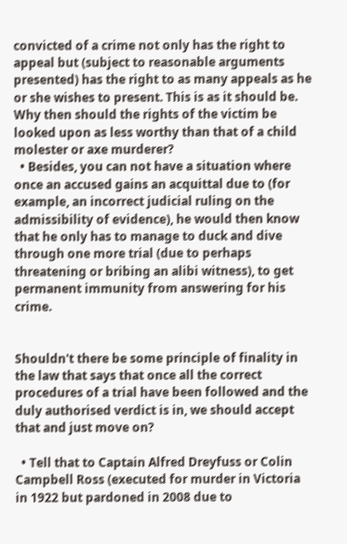convicted of a crime not only has the right to appeal but (subject to reasonable arguments presented) has the right to as many appeals as he or she wishes to present. This is as it should be. Why then should the rights of the victim be looked upon as less worthy than that of a child molester or axe murderer?
  • Besides, you can not have a situation where once an accused gains an acquittal due to (for example, an incorrect judicial ruling on the admissibility of evidence), he would then know that he only has to manage to duck and dive through one more trial (due to perhaps threatening or bribing an alibi witness), to get permanent immunity from answering for his crime.


Shouldn't there be some principle of finality in the law that says that once all the correct procedures of a trial have been followed and the duly authorised verdict is in, we should accept that and just move on?

  • Tell that to Captain Alfred Dreyfuss or Colin Campbell Ross (executed for murder in Victoria in 1922 but pardoned in 2008 due to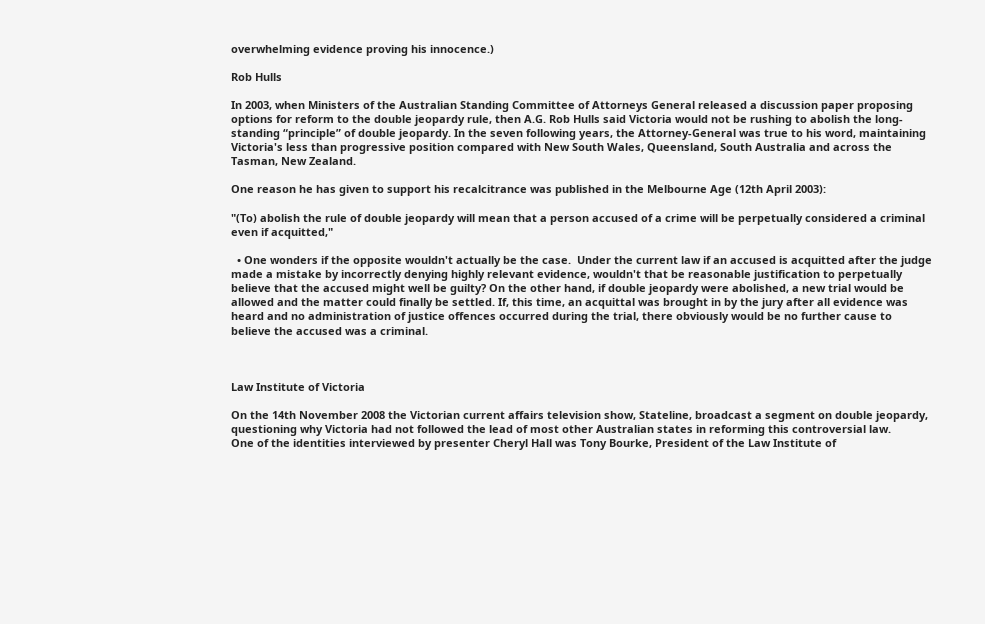overwhelming evidence proving his innocence.)

Rob Hulls

In 2003, when Ministers of the Australian Standing Committee of Attorneys General released a discussion paper proposing options for reform to the double jeopardy rule, then A.G. Rob Hulls said Victoria would not be rushing to abolish the long-standing “principle” of double jeopardy. In the seven following years, the Attorney-General was true to his word, maintaining Victoria's less than progressive position compared with New South Wales, Queensland, South Australia and across the Tasman, New Zealand.

One reason he has given to support his recalcitrance was published in the Melbourne Age (12th April 2003):

"(To) abolish the rule of double jeopardy will mean that a person accused of a crime will be perpetually considered a criminal even if acquitted,"

  • One wonders if the opposite wouldn't actually be the case.  Under the current law if an accused is acquitted after the judge made a mistake by incorrectly denying highly relevant evidence, wouldn't that be reasonable justification to perpetually believe that the accused might well be guilty? On the other hand, if double jeopardy were abolished, a new trial would be allowed and the matter could finally be settled. If, this time, an acquittal was brought in by the jury after all evidence was heard and no administration of justice offences occurred during the trial, there obviously would be no further cause to believe the accused was a criminal.



Law Institute of Victoria

On the 14th November 2008 the Victorian current affairs television show, Stateline, broadcast a segment on double jeopardy, questioning why Victoria had not followed the lead of most other Australian states in reforming this controversial law.
One of the identities interviewed by presenter Cheryl Hall was Tony Bourke, President of the Law Institute of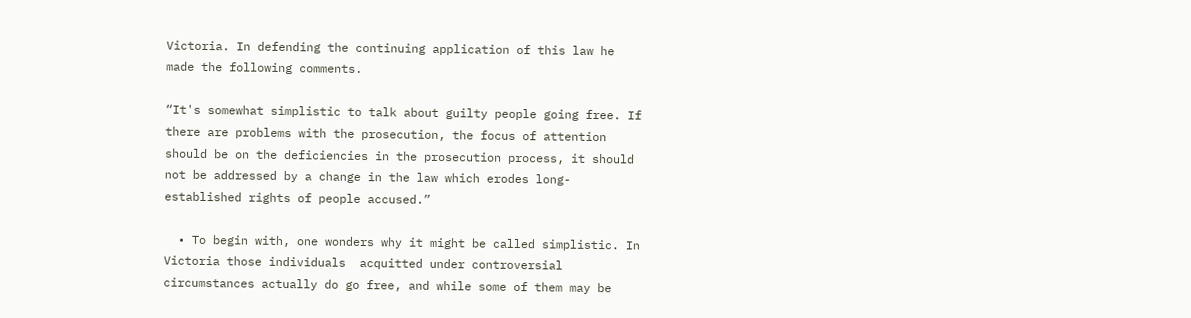Victoria. In defending the continuing application of this law he made the following comments.

“It's somewhat simplistic to talk about guilty people going free. If there are problems with the prosecution, the focus of attention should be on the deficiencies in the prosecution process, it should not be addressed by a change in the law which erodes long-established rights of people accused.”

  • To begin with, one wonders why it might be called simplistic. In Victoria those individuals  acquitted under controversial circumstances actually do go free, and while some of them may be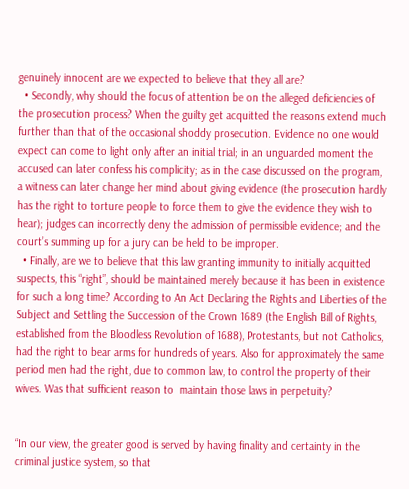genuinely innocent are we expected to believe that they all are?
  • Secondly, why should the focus of attention be on the alleged deficiencies of the prosecution process? When the guilty get acquitted the reasons extend much further than that of the occasional shoddy prosecution. Evidence no one would expect can come to light only after an initial trial; in an unguarded moment the accused can later confess his complicity; as in the case discussed on the program, a witness can later change her mind about giving evidence (the prosecution hardly has the right to torture people to force them to give the evidence they wish to hear); judges can incorrectly deny the admission of permissible evidence; and the court’s summing up for a jury can be held to be improper.
  • Finally, are we to believe that this law granting immunity to initially acquitted suspects, this “right”, should be maintained merely because it has been in existence for such a long time? According to An Act Declaring the Rights and Liberties of the Subject and Settling the Succession of the Crown 1689 (the English Bill of Rights, established from the Bloodless Revolution of 1688), Protestants, but not Catholics, had the right to bear arms for hundreds of years. Also for approximately the same period men had the right, due to common law, to control the property of their wives. Was that sufficient reason to  maintain those laws in perpetuity?


“In our view, the greater good is served by having finality and certainty in the criminal justice system, so that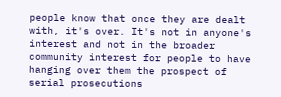people know that once they are dealt with, it's over. It's not in anyone's interest and not in the broader community interest for people to have hanging over them the prospect of serial prosecutions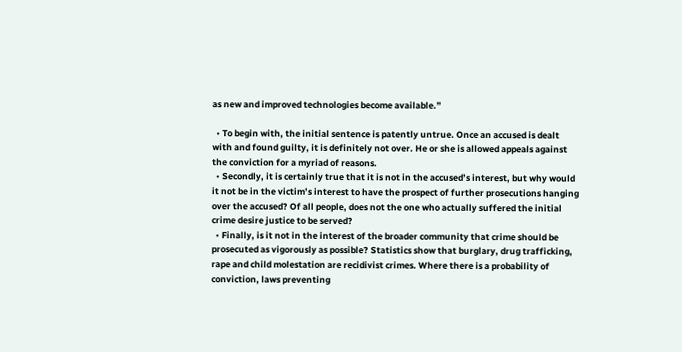as new and improved technologies become available.”

  • To begin with, the initial sentence is patently untrue. Once an accused is dealt with and found guilty, it is definitely not over. He or she is allowed appeals against the conviction for a myriad of reasons.
  • Secondly, it is certainly true that it is not in the accused’s interest, but why would it not be in the victim’s interest to have the prospect of further prosecutions hanging over the accused? Of all people, does not the one who actually suffered the initial crime desire justice to be served?
  • Finally, is it not in the interest of the broader community that crime should be prosecuted as vigorously as possible? Statistics show that burglary, drug trafficking, rape and child molestation are recidivist crimes. Where there is a probability of conviction, laws preventing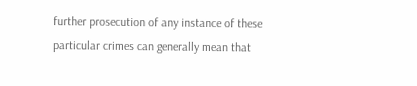further prosecution of any instance of these particular crimes can generally mean that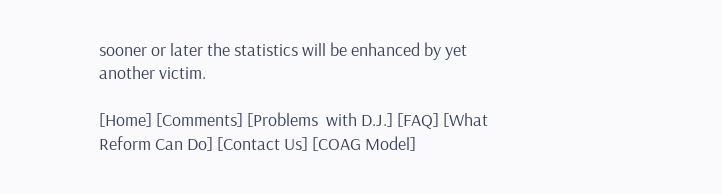sooner or later the statistics will be enhanced by yet another victim.

[Home] [Comments] [Problems  with D.J.] [FAQ] [What Reform Can Do] [Contact Us] [COAG Model]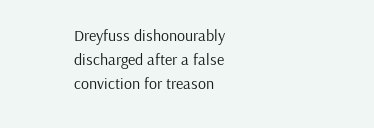Dreyfuss dishonourably discharged after a false conviction for treason